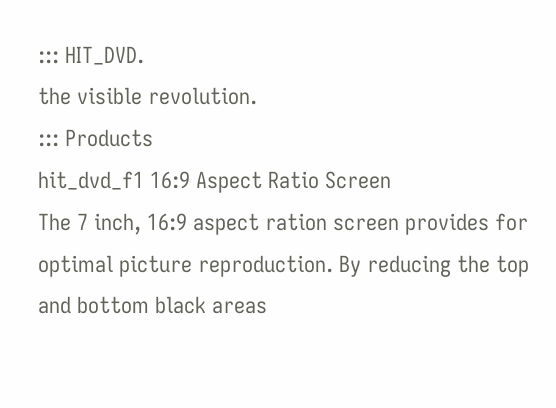::: HIT_DVD.
the visible revolution.
::: Products
hit_dvd_f1 16:9 Aspect Ratio Screen
The 7 inch, 16:9 aspect ration screen provides for optimal picture reproduction. By reducing the top and bottom black areas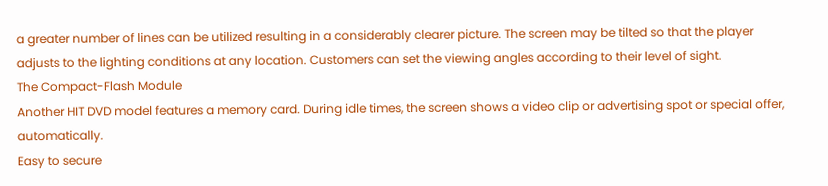a greater number of lines can be utilized resulting in a considerably clearer picture. The screen may be tilted so that the player adjusts to the lighting conditions at any location. Customers can set the viewing angles according to their level of sight.
The Compact-Flash Module
Another HIT DVD model features a memory card. During idle times, the screen shows a video clip or advertising spot or special offer, automatically.
Easy to secure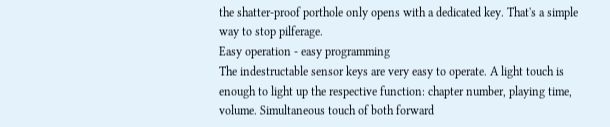the shatter-proof porthole only opens with a dedicated key. That's a simple way to stop pilferage.
Easy operation - easy programming
The indestructable sensor keys are very easy to operate. A light touch is enough to light up the respective function: chapter number, playing time, volume. Simultaneous touch of both forward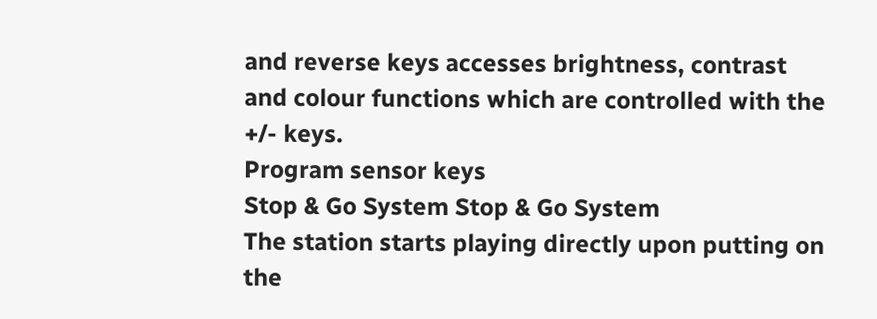and reverse keys accesses brightness, contrast and colour functions which are controlled with the +/- keys.
Program sensor keys
Stop & Go System Stop & Go System
The station starts playing directly upon putting on the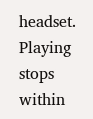headset. Playing stops within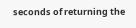seconds of returning the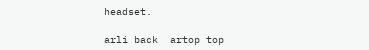headset.

arli back  artop top